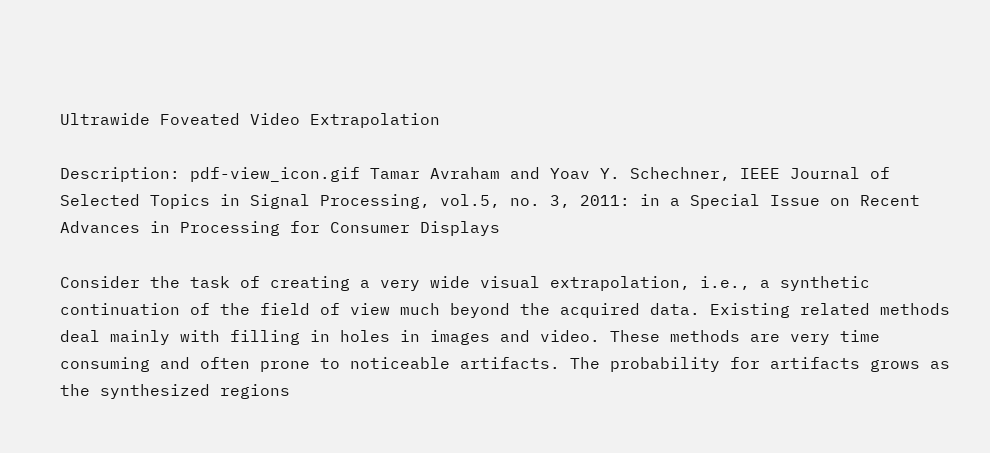Ultrawide Foveated Video Extrapolation

Description: pdf-view_icon.gif Tamar Avraham and Yoav Y. Schechner, IEEE Journal of Selected Topics in Signal Processing, vol.5, no. 3, 2011: in a Special Issue on Recent Advances in Processing for Consumer Displays

Consider the task of creating a very wide visual extrapolation, i.e., a synthetic continuation of the field of view much beyond the acquired data. Existing related methods deal mainly with filling in holes in images and video. These methods are very time consuming and often prone to noticeable artifacts. The probability for artifacts grows as the synthesized regions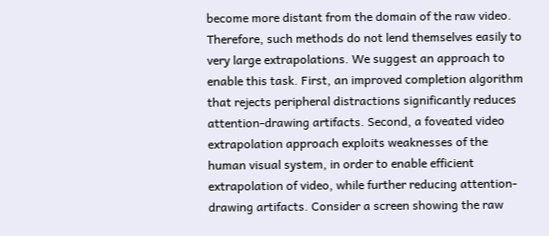become more distant from the domain of the raw video. Therefore, such methods do not lend themselves easily to very large extrapolations. We suggest an approach to enable this task. First, an improved completion algorithm that rejects peripheral distractions significantly reduces attention-drawing artifacts. Second, a foveated video extrapolation approach exploits weaknesses of the human visual system, in order to enable efficient extrapolation of video, while further reducing attention-drawing artifacts. Consider a screen showing the raw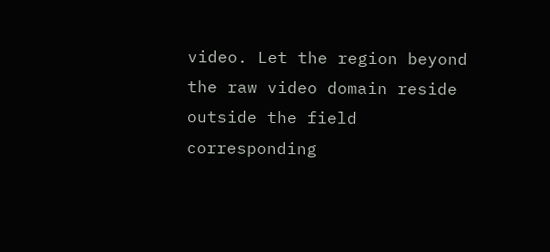video. Let the region beyond the raw video domain reside outside the field corresponding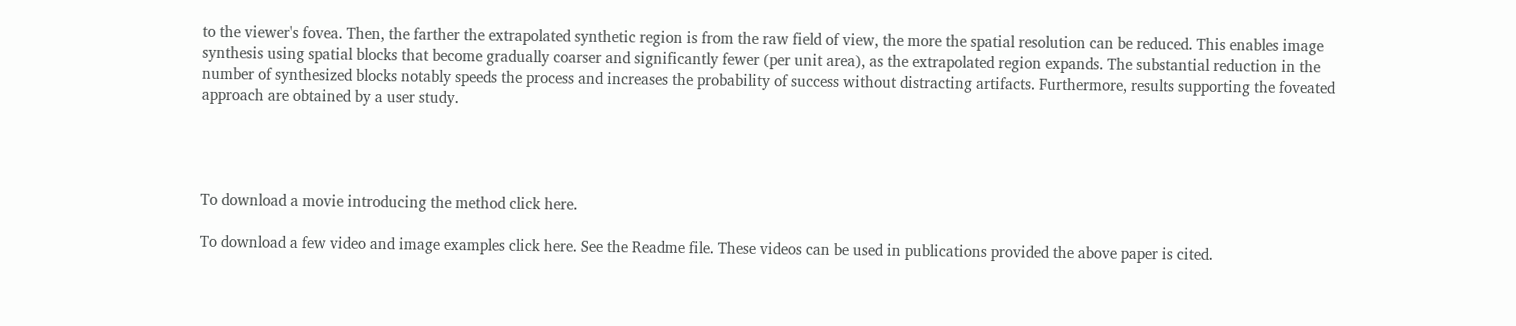to the viewer's fovea. Then, the farther the extrapolated synthetic region is from the raw field of view, the more the spatial resolution can be reduced. This enables image synthesis using spatial blocks that become gradually coarser and significantly fewer (per unit area), as the extrapolated region expands. The substantial reduction in the number of synthesized blocks notably speeds the process and increases the probability of success without distracting artifacts. Furthermore, results supporting the foveated approach are obtained by a user study.




To download a movie introducing the method click here.

To download a few video and image examples click here. See the Readme file. These videos can be used in publications provided the above paper is cited.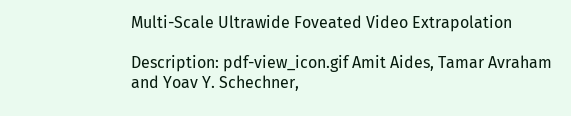Multi-Scale Ultrawide Foveated Video Extrapolation

Description: pdf-view_icon.gif Amit Aides, Tamar Avraham and Yoav Y. Schechner,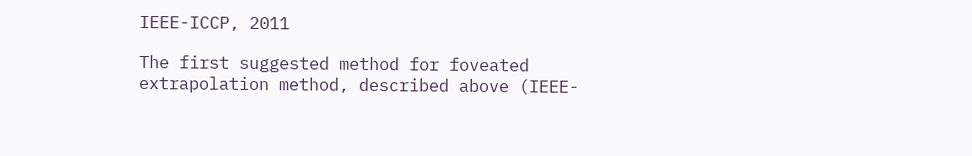IEEE-ICCP, 2011

The first suggested method for foveated extrapolation method, described above (IEEE-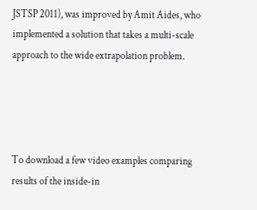JSTSP 2011), was improved by Amit Aides, who implemented a solution that takes a multi-scale approach to the wide extrapolation problem.




To download a few video examples comparing results of the inside-in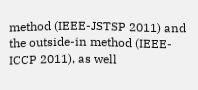method (IEEE-JSTSP 2011) and the outside-in method (IEEE-ICCP 2011), as well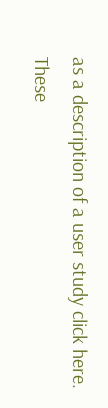as a description of a user study click here. These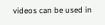videos can be used in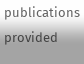publications provided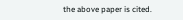the above paper is cited.